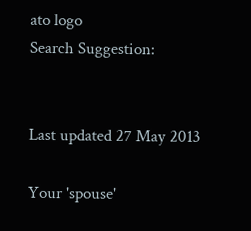ato logo
Search Suggestion:


Last updated 27 May 2013

Your 'spouse'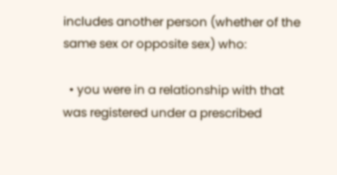includes another person (whether of the same sex or opposite sex) who:

  • you were in a relationship with that was registered under a prescribed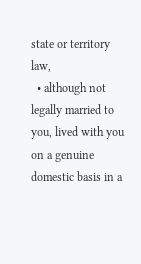state or territory law,
  • although not legally married to you, lived with you on a genuine domestic basis in a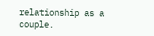relationship as a couple.